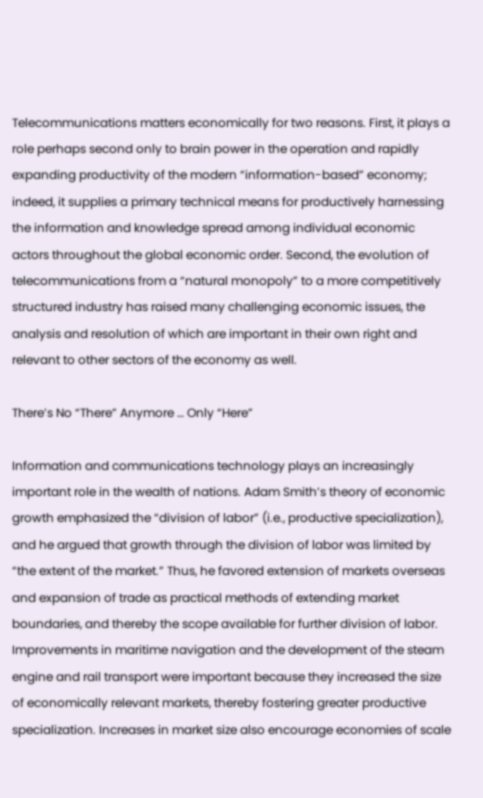Telecommunications matters economically for two reasons. First, it plays a role perhaps second only to brain power in the operation and rapidly expanding productivity of the modern “information-based” economy; indeed, it supplies a primary technical means for productively harnessing the information and knowledge spread among individual economic actors throughout the global economic order. Second, the evolution of telecommunications from a “natural monopoly” to a more competitively structured industry has raised many challenging economic issues, the analysis and resolution of which are important in their own right and relevant to other sectors of the economy as well.

There’s No “There” Anymore … Only “Here”

Information and communications technology plays an increasingly important role in the wealth of nations. Adam Smith’s theory of economic growth emphasized the “division of labor” (i.e., productive specialization), and he argued that growth through the division of labor was limited by “the extent of the market.” Thus, he favored extension of markets overseas and expansion of trade as practical methods of extending market boundaries, and thereby the scope available for further division of labor. Improvements in maritime navigation and the development of the steam engine and rail transport were important because they increased the size of economically relevant markets, thereby fostering greater productive specialization. Increases in market size also encourage economies of scale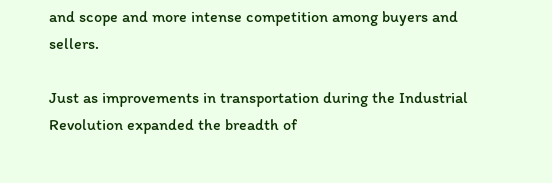and scope and more intense competition among buyers and sellers.

Just as improvements in transportation during the Industrial Revolution expanded the breadth of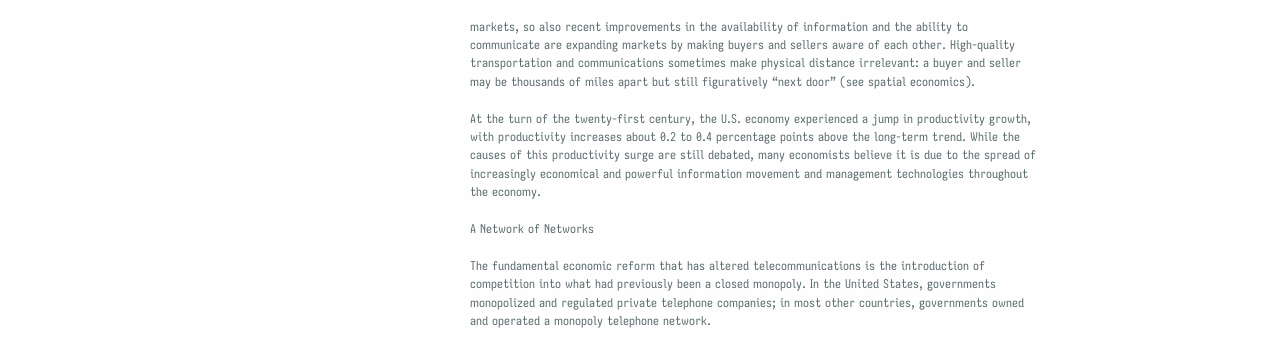markets, so also recent improvements in the availability of information and the ability to communicate are expanding markets by making buyers and sellers aware of each other. High-quality transportation and communications sometimes make physical distance irrelevant: a buyer and seller may be thousands of miles apart but still figuratively “next door” (see spatial economics).

At the turn of the twenty-first century, the U.S. economy experienced a jump in productivity growth, with productivity increases about 0.2 to 0.4 percentage points above the long-term trend. While the causes of this productivity surge are still debated, many economists believe it is due to the spread of increasingly economical and powerful information movement and management technologies throughout the economy.

A Network of Networks

The fundamental economic reform that has altered telecommunications is the introduction of competition into what had previously been a closed monopoly. In the United States, governments monopolized and regulated private telephone companies; in most other countries, governments owned and operated a monopoly telephone network.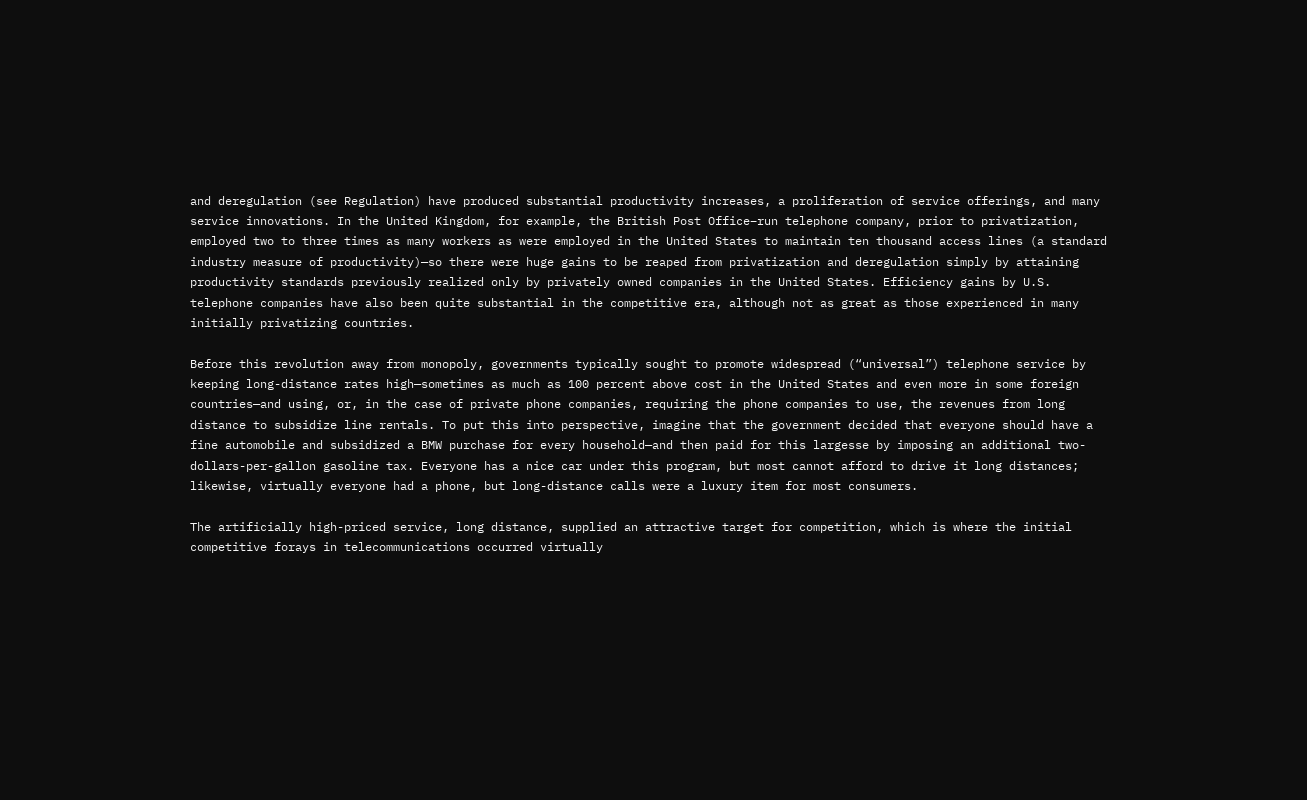and deregulation (see Regulation) have produced substantial productivity increases, a proliferation of service offerings, and many service innovations. In the United Kingdom, for example, the British Post Office–run telephone company, prior to privatization, employed two to three times as many workers as were employed in the United States to maintain ten thousand access lines (a standard industry measure of productivity)—so there were huge gains to be reaped from privatization and deregulation simply by attaining productivity standards previously realized only by privately owned companies in the United States. Efficiency gains by U.S. telephone companies have also been quite substantial in the competitive era, although not as great as those experienced in many initially privatizing countries.

Before this revolution away from monopoly, governments typically sought to promote widespread (“universal”) telephone service by keeping long-distance rates high—sometimes as much as 100 percent above cost in the United States and even more in some foreign countries—and using, or, in the case of private phone companies, requiring the phone companies to use, the revenues from long distance to subsidize line rentals. To put this into perspective, imagine that the government decided that everyone should have a fine automobile and subsidized a BMW purchase for every household—and then paid for this largesse by imposing an additional two-dollars-per-gallon gasoline tax. Everyone has a nice car under this program, but most cannot afford to drive it long distances; likewise, virtually everyone had a phone, but long-distance calls were a luxury item for most consumers.

The artificially high-priced service, long distance, supplied an attractive target for competition, which is where the initial competitive forays in telecommunications occurred virtually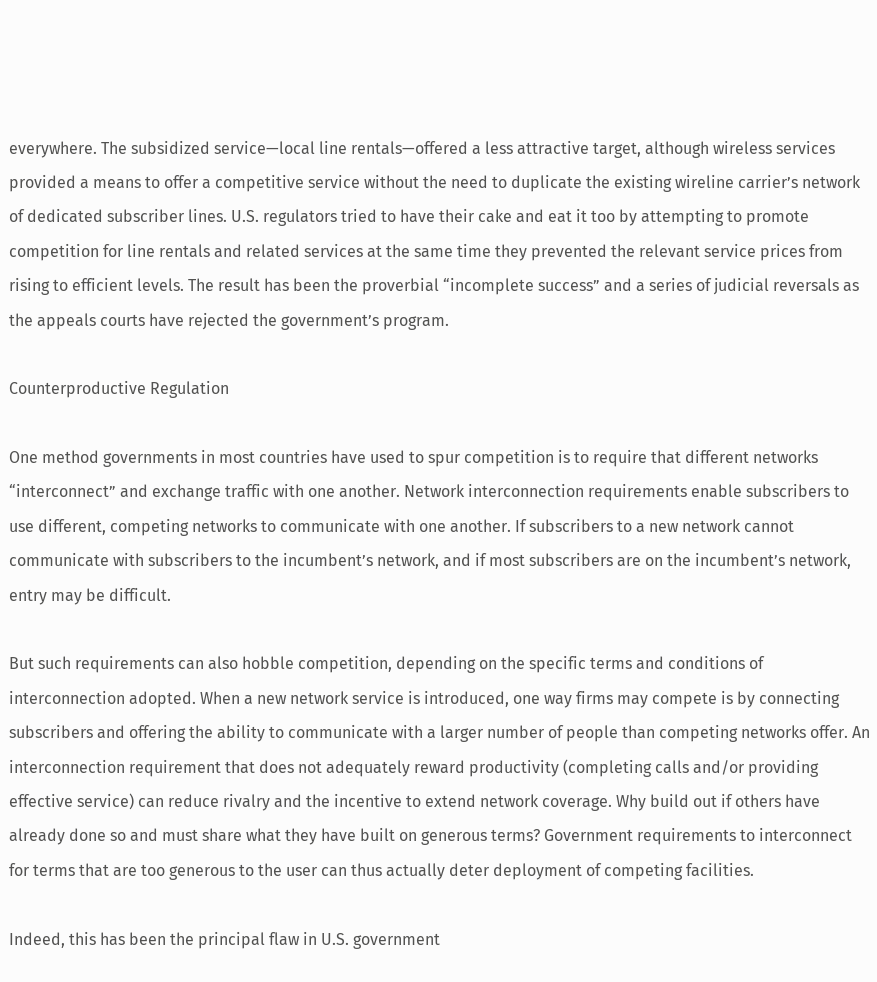everywhere. The subsidized service—local line rentals—offered a less attractive target, although wireless services provided a means to offer a competitive service without the need to duplicate the existing wireline carrier’s network of dedicated subscriber lines. U.S. regulators tried to have their cake and eat it too by attempting to promote competition for line rentals and related services at the same time they prevented the relevant service prices from rising to efficient levels. The result has been the proverbial “incomplete success” and a series of judicial reversals as the appeals courts have rejected the government’s program.

Counterproductive Regulation

One method governments in most countries have used to spur competition is to require that different networks “interconnect” and exchange traffic with one another. Network interconnection requirements enable subscribers to use different, competing networks to communicate with one another. If subscribers to a new network cannot communicate with subscribers to the incumbent’s network, and if most subscribers are on the incumbent’s network, entry may be difficult.

But such requirements can also hobble competition, depending on the specific terms and conditions of interconnection adopted. When a new network service is introduced, one way firms may compete is by connecting subscribers and offering the ability to communicate with a larger number of people than competing networks offer. An interconnection requirement that does not adequately reward productivity (completing calls and/or providing effective service) can reduce rivalry and the incentive to extend network coverage. Why build out if others have already done so and must share what they have built on generous terms? Government requirements to interconnect for terms that are too generous to the user can thus actually deter deployment of competing facilities.

Indeed, this has been the principal flaw in U.S. government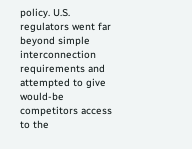policy. U.S. regulators went far beyond simple interconnection requirements and attempted to give would-be competitors access to the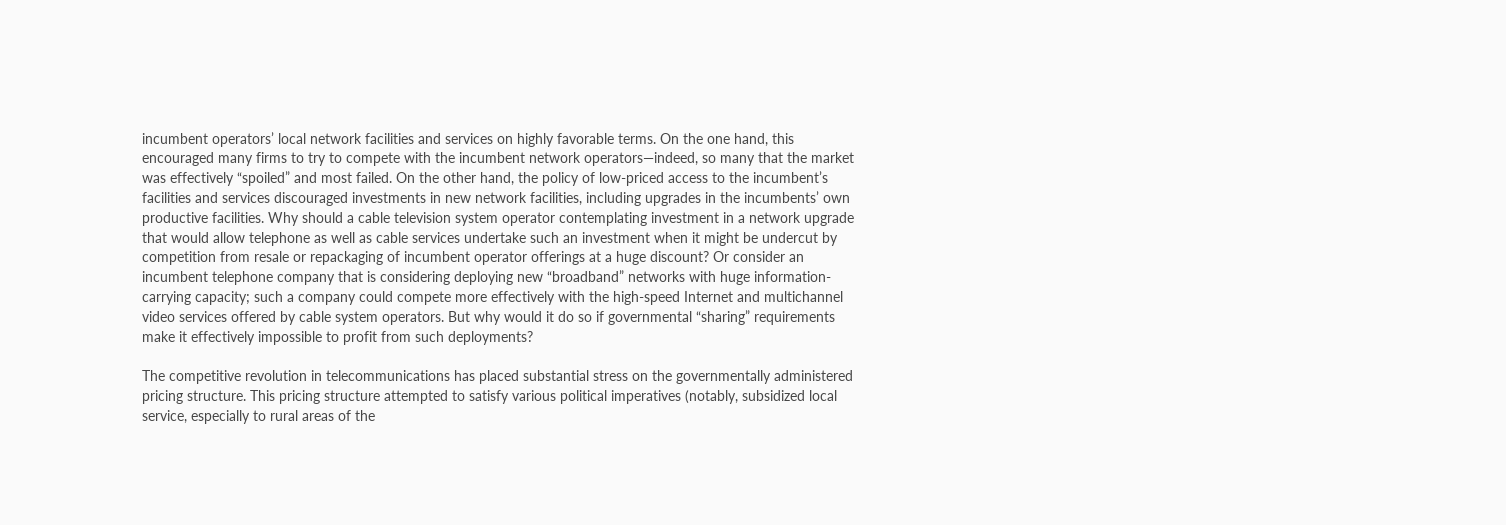incumbent operators’ local network facilities and services on highly favorable terms. On the one hand, this encouraged many firms to try to compete with the incumbent network operators—indeed, so many that the market was effectively “spoiled” and most failed. On the other hand, the policy of low-priced access to the incumbent’s facilities and services discouraged investments in new network facilities, including upgrades in the incumbents’ own productive facilities. Why should a cable television system operator contemplating investment in a network upgrade that would allow telephone as well as cable services undertake such an investment when it might be undercut by competition from resale or repackaging of incumbent operator offerings at a huge discount? Or consider an incumbent telephone company that is considering deploying new “broadband” networks with huge information-carrying capacity; such a company could compete more effectively with the high-speed Internet and multichannel video services offered by cable system operators. But why would it do so if governmental “sharing” requirements make it effectively impossible to profit from such deployments?

The competitive revolution in telecommunications has placed substantial stress on the governmentally administered pricing structure. This pricing structure attempted to satisfy various political imperatives (notably, subsidized local service, especially to rural areas of the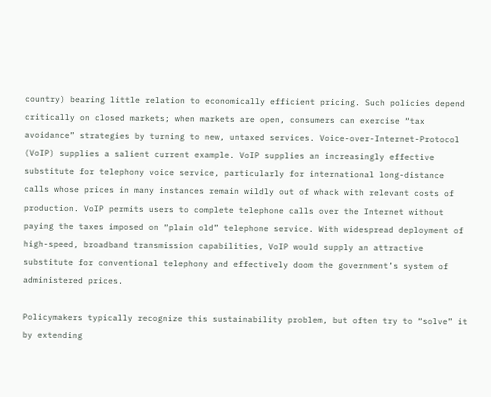country) bearing little relation to economically efficient pricing. Such policies depend critically on closed markets; when markets are open, consumers can exercise “tax avoidance” strategies by turning to new, untaxed services. Voice-over-Internet-Protocol (VoIP) supplies a salient current example. VoIP supplies an increasingly effective substitute for telephony voice service, particularly for international long-distance calls whose prices in many instances remain wildly out of whack with relevant costs of production. VoIP permits users to complete telephone calls over the Internet without paying the taxes imposed on “plain old” telephone service. With widespread deployment of high-speed, broadband transmission capabilities, VoIP would supply an attractive substitute for conventional telephony and effectively doom the government’s system of administered prices.

Policymakers typically recognize this sustainability problem, but often try to “solve” it by extending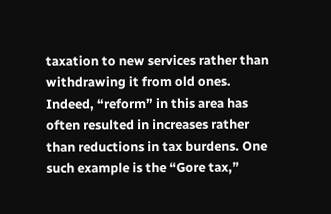taxation to new services rather than withdrawing it from old ones. Indeed, “reform” in this area has often resulted in increases rather than reductions in tax burdens. One such example is the “Gore tax,”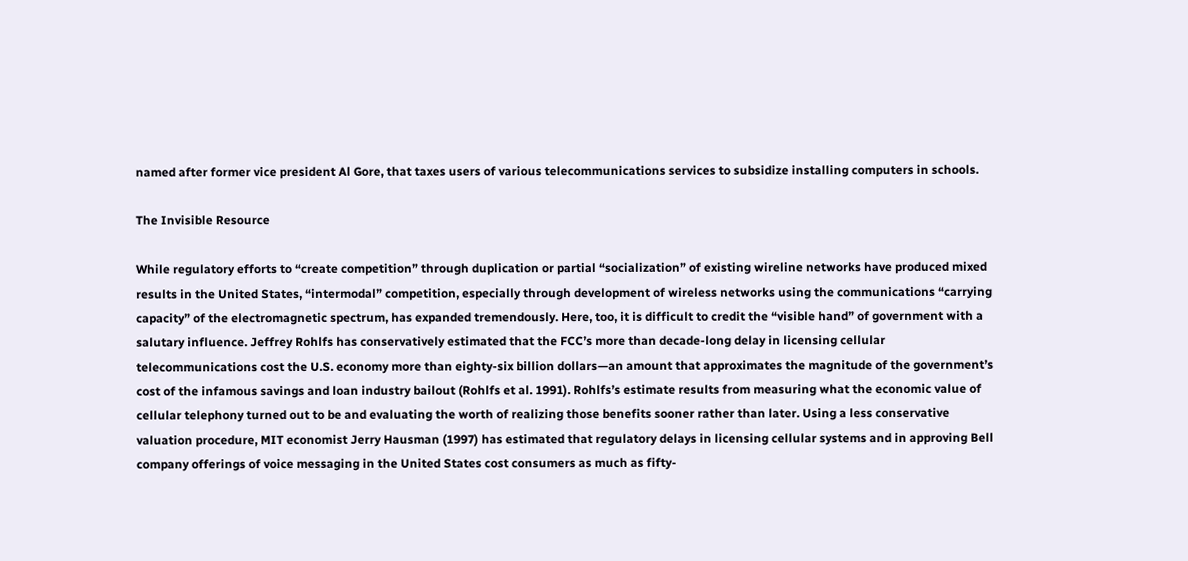named after former vice president Al Gore, that taxes users of various telecommunications services to subsidize installing computers in schools.

The Invisible Resource

While regulatory efforts to “create competition” through duplication or partial “socialization” of existing wireline networks have produced mixed results in the United States, “intermodal” competition, especially through development of wireless networks using the communications “carrying capacity” of the electromagnetic spectrum, has expanded tremendously. Here, too, it is difficult to credit the “visible hand” of government with a salutary influence. Jeffrey Rohlfs has conservatively estimated that the FCC’s more than decade-long delay in licensing cellular telecommunications cost the U.S. economy more than eighty-six billion dollars—an amount that approximates the magnitude of the government’s cost of the infamous savings and loan industry bailout (Rohlfs et al. 1991). Rohlfs’s estimate results from measuring what the economic value of cellular telephony turned out to be and evaluating the worth of realizing those benefits sooner rather than later. Using a less conservative valuation procedure, MIT economist Jerry Hausman (1997) has estimated that regulatory delays in licensing cellular systems and in approving Bell company offerings of voice messaging in the United States cost consumers as much as fifty-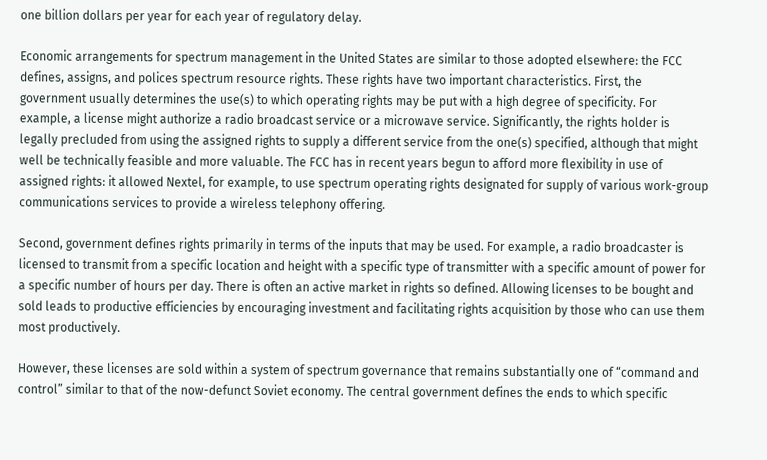one billion dollars per year for each year of regulatory delay.

Economic arrangements for spectrum management in the United States are similar to those adopted elsewhere: the FCC defines, assigns, and polices spectrum resource rights. These rights have two important characteristics. First, the government usually determines the use(s) to which operating rights may be put with a high degree of specificity. For example, a license might authorize a radio broadcast service or a microwave service. Significantly, the rights holder is legally precluded from using the assigned rights to supply a different service from the one(s) specified, although that might well be technically feasible and more valuable. The FCC has in recent years begun to afford more flexibility in use of assigned rights: it allowed Nextel, for example, to use spectrum operating rights designated for supply of various work-group communications services to provide a wireless telephony offering.

Second, government defines rights primarily in terms of the inputs that may be used. For example, a radio broadcaster is licensed to transmit from a specific location and height with a specific type of transmitter with a specific amount of power for a specific number of hours per day. There is often an active market in rights so defined. Allowing licenses to be bought and sold leads to productive efficiencies by encouraging investment and facilitating rights acquisition by those who can use them most productively.

However, these licenses are sold within a system of spectrum governance that remains substantially one of “command and control” similar to that of the now-defunct Soviet economy. The central government defines the ends to which specific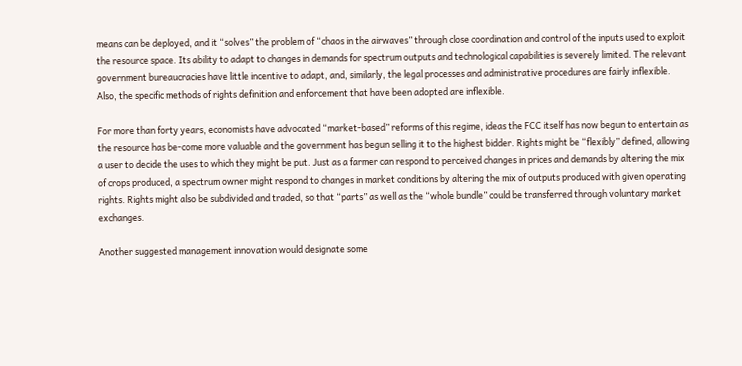means can be deployed, and it “solves” the problem of “chaos in the airwaves” through close coordination and control of the inputs used to exploit the resource space. Its ability to adapt to changes in demands for spectrum outputs and technological capabilities is severely limited. The relevant government bureaucracies have little incentive to adapt, and, similarly, the legal processes and administrative procedures are fairly inflexible. Also, the specific methods of rights definition and enforcement that have been adopted are inflexible.

For more than forty years, economists have advocated “market-based” reforms of this regime, ideas the FCC itself has now begun to entertain as the resource has be-come more valuable and the government has begun selling it to the highest bidder. Rights might be “flexibly” defined, allowing a user to decide the uses to which they might be put. Just as a farmer can respond to perceived changes in prices and demands by altering the mix of crops produced, a spectrum owner might respond to changes in market conditions by altering the mix of outputs produced with given operating rights. Rights might also be subdivided and traded, so that “parts” as well as the “whole bundle” could be transferred through voluntary market exchanges.

Another suggested management innovation would designate some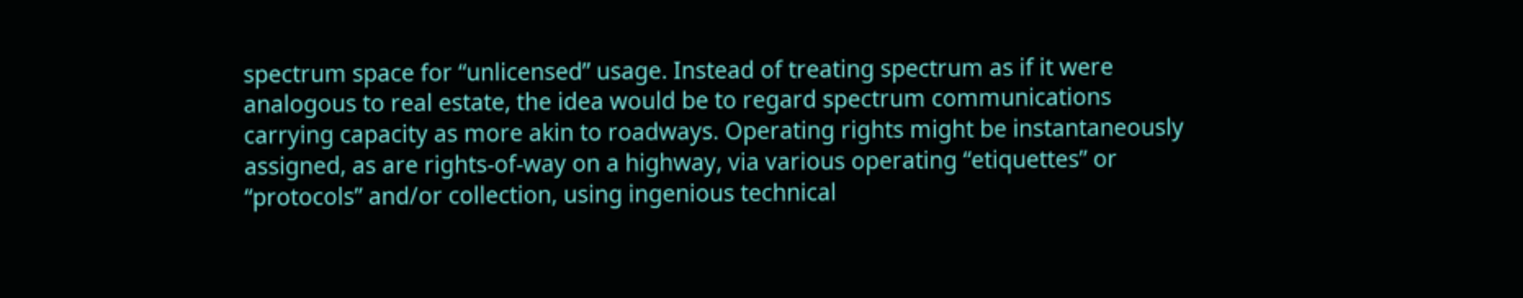spectrum space for “unlicensed” usage. Instead of treating spectrum as if it were analogous to real estate, the idea would be to regard spectrum communications carrying capacity as more akin to roadways. Operating rights might be instantaneously assigned, as are rights-of-way on a highway, via various operating “etiquettes” or “protocols” and/or collection, using ingenious technical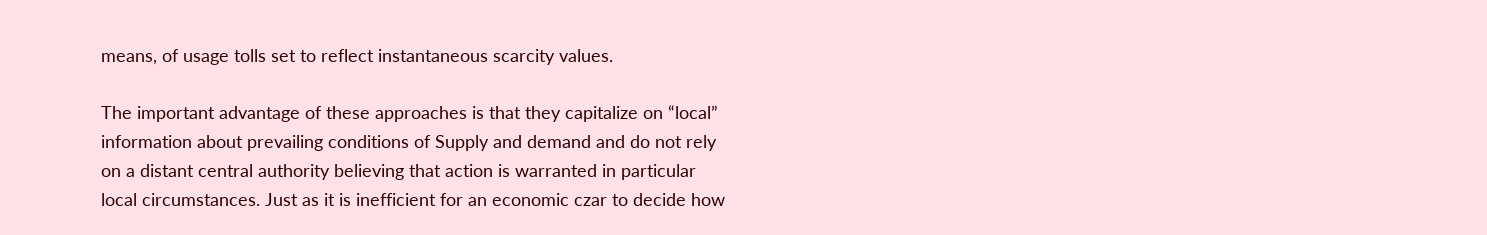means, of usage tolls set to reflect instantaneous scarcity values.

The important advantage of these approaches is that they capitalize on “local” information about prevailing conditions of Supply and demand and do not rely on a distant central authority believing that action is warranted in particular local circumstances. Just as it is inefficient for an economic czar to decide how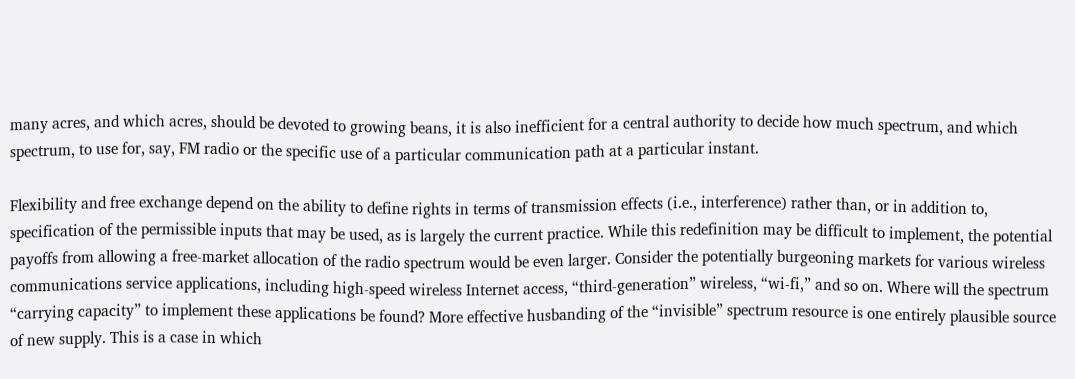many acres, and which acres, should be devoted to growing beans, it is also inefficient for a central authority to decide how much spectrum, and which spectrum, to use for, say, FM radio or the specific use of a particular communication path at a particular instant.

Flexibility and free exchange depend on the ability to define rights in terms of transmission effects (i.e., interference) rather than, or in addition to, specification of the permissible inputs that may be used, as is largely the current practice. While this redefinition may be difficult to implement, the potential payoffs from allowing a free-market allocation of the radio spectrum would be even larger. Consider the potentially burgeoning markets for various wireless communications service applications, including high-speed wireless Internet access, “third-generation” wireless, “wi-fi,” and so on. Where will the spectrum “carrying capacity” to implement these applications be found? More effective husbanding of the “invisible” spectrum resource is one entirely plausible source of new supply. This is a case in which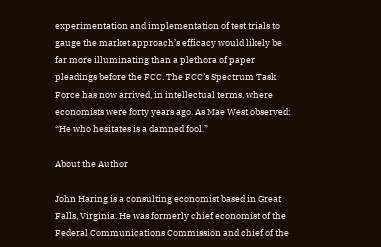experimentation and implementation of test trials to gauge the market approach’s efficacy would likely be far more illuminating than a plethora of paper pleadings before the FCC. The FCC’s Spectrum Task Force has now arrived, in intellectual terms, where economists were forty years ago. As Mae West observed: “He who hesitates is a damned fool.”

About the Author

John Haring is a consulting economist based in Great Falls, Virginia. He was formerly chief economist of the Federal Communications Commission and chief of the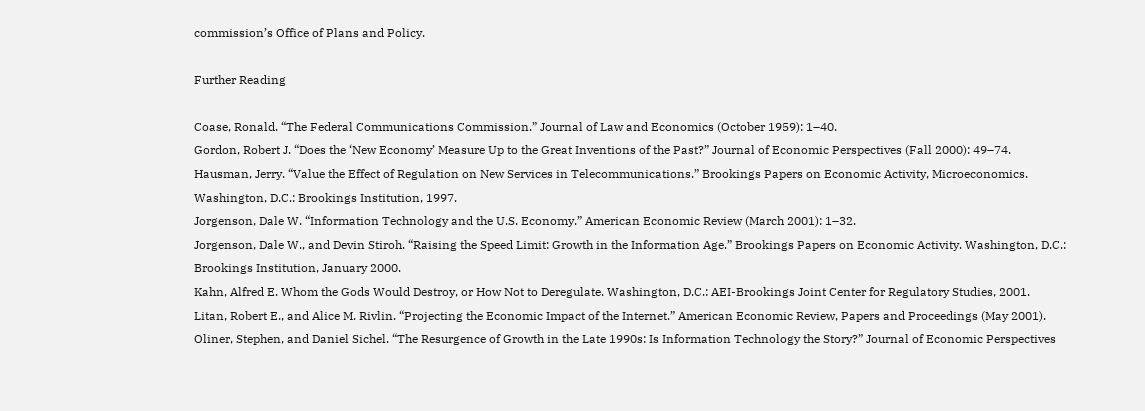commission’s Office of Plans and Policy.

Further Reading

Coase, Ronald. “The Federal Communications Commission.” Journal of Law and Economics (October 1959): 1–40.
Gordon, Robert J. “Does the ‘New Economy’ Measure Up to the Great Inventions of the Past?” Journal of Economic Perspectives (Fall 2000): 49–74.
Hausman, Jerry. “Value the Effect of Regulation on New Services in Telecommunications.” Brookings Papers on Economic Activity, Microeconomics. Washington, D.C.: Brookings Institution, 1997.
Jorgenson, Dale W. “Information Technology and the U.S. Economy.” American Economic Review (March 2001): 1–32.
Jorgenson, Dale W., and Devin Stiroh. “Raising the Speed Limit: Growth in the Information Age.” Brookings Papers on Economic Activity. Washington, D.C.: Brookings Institution, January 2000.
Kahn, Alfred E. Whom the Gods Would Destroy, or How Not to Deregulate. Washington, D.C.: AEI-Brookings Joint Center for Regulatory Studies, 2001.
Litan, Robert E., and Alice M. Rivlin. “Projecting the Economic Impact of the Internet.” American Economic Review, Papers and Proceedings (May 2001).
Oliner, Stephen, and Daniel Sichel. “The Resurgence of Growth in the Late 1990s: Is Information Technology the Story?” Journal of Economic Perspectives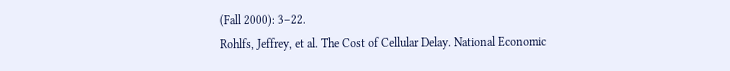(Fall 2000): 3–22.
Rohlfs, Jeffrey, et al. The Cost of Cellular Delay. National Economic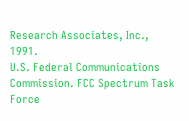Research Associates, Inc., 1991.
U.S. Federal Communications Commission. FCC Spectrum Task Force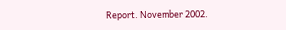Report. November 2002.